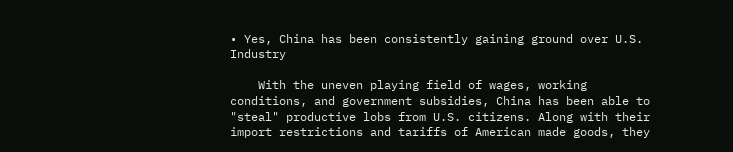• Yes, China has been consistently gaining ground over U.S. Industry

    With the uneven playing field of wages, working conditions, and government subsidies, China has been able to "steal" productive lobs from U.S. citizens. Along with their import restrictions and tariffs of American made goods, they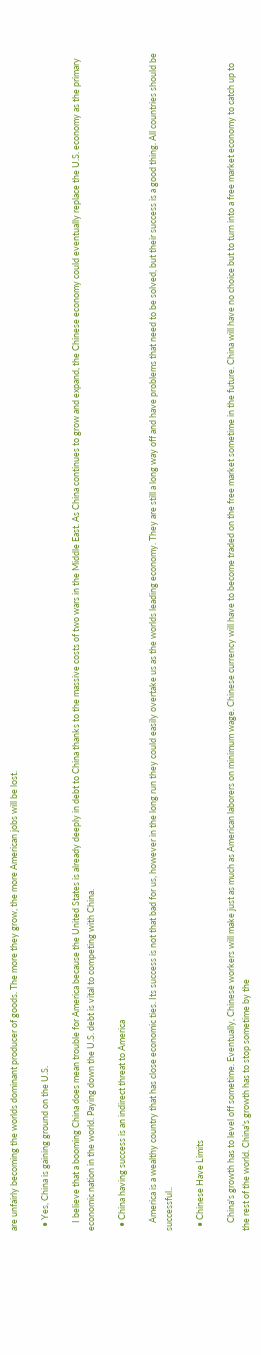are unfairly becoming the worlds dominant producer of goods. The more they grow, the more American jobs will be lost.

  • Yes, China is gaining ground on the U.S.

    I believe that a booming China does mean trouble for America because the United States is already deeply in debt to China thanks to the massive costs of two wars in the Middle East. As China continues to grow and expand, the Chinese economy could eventually replace the U.S. economy as the primary economic nation in the world. Paying down the U.S. debt is vital to competing with China.

  • China having success is an indirect threat to America

    America is a wealthy country that has close economic ties. Its success is not that bad for us, however in the long run they could easily overtake us as the worlds leading economy. They are still a long way off and have problems that need to be solved, but their success is a good thing. All countries should be successful..

  • Chinese Have Limits

    China's growth has to level off sometime. Eventually, Chinese workers will make just as much as American laborers on minimum wage. Chinese currency will have to become traded on the free market sometime in the future. China will have no choice but to turn into a free market economy to catch up to the rest of the world. China's growth has to stop sometime by the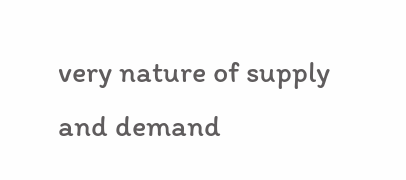very nature of supply and demand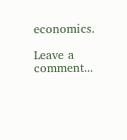economics.

Leave a comment...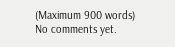(Maximum 900 words)
No comments yet.